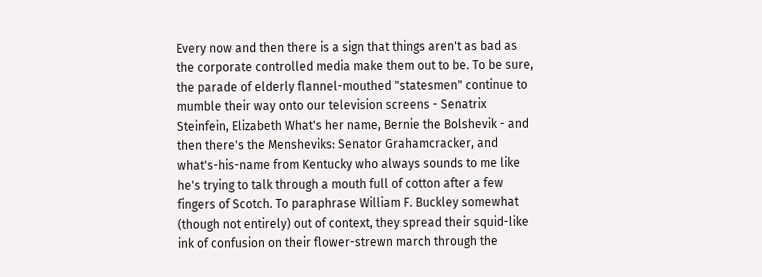Every now and then there is a sign that things aren't as bad as the corporate controlled media make them out to be. To be sure, the parade of elderly flannel-mouthed "statesmen" continue to mumble their way onto our television screens - Senatrix Steinfein, Elizabeth What's her name, Bernie the Bolshevik - and then there's the Mensheviks: Senator Grahamcracker, and what's-his-name from Kentucky who always sounds to me like he's trying to talk through a mouth full of cotton after a few fingers of Scotch. To paraphrase William F. Buckley somewhat (though not entirely) out of context, they spread their squid-like ink of confusion on their flower-strewn march through the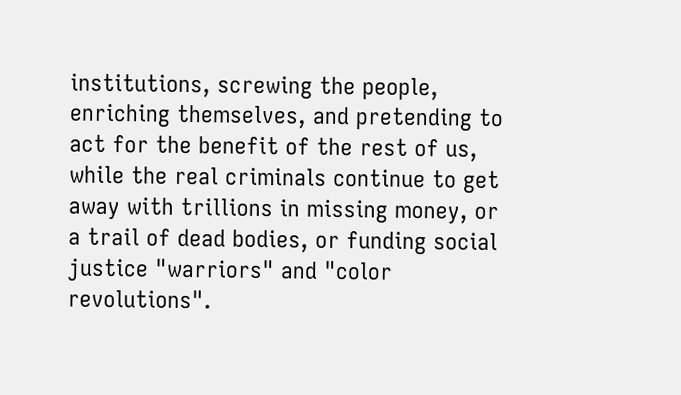institutions, screwing the people, enriching themselves, and pretending to act for the benefit of the rest of us, while the real criminals continue to get away with trillions in missing money, or a trail of dead bodies, or funding social justice "warriors" and "color revolutions".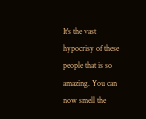It's the vast hypocrisy of these people that is so amazing. You can now smell the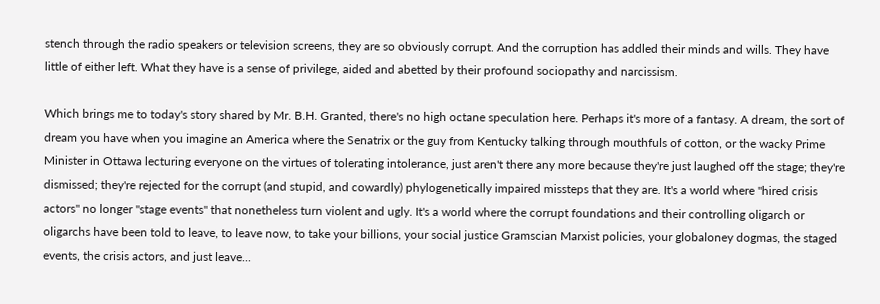stench through the radio speakers or television screens, they are so obviously corrupt. And the corruption has addled their minds and wills. They have little of either left. What they have is a sense of privilege, aided and abetted by their profound sociopathy and narcissism.

Which brings me to today's story shared by Mr. B.H. Granted, there's no high octane speculation here. Perhaps it's more of a fantasy. A dream, the sort of dream you have when you imagine an America where the Senatrix or the guy from Kentucky talking through mouthfuls of cotton, or the wacky Prime Minister in Ottawa lecturing everyone on the virtues of tolerating intolerance, just aren't there any more because they're just laughed off the stage; they're dismissed; they're rejected for the corrupt (and stupid, and cowardly) phylogenetically impaired missteps that they are. It's a world where "hired crisis actors" no longer "stage events" that nonetheless turn violent and ugly. It's a world where the corrupt foundations and their controlling oligarch or oligarchs have been told to leave, to leave now, to take your billions, your social justice Gramscian Marxist policies, your globaloney dogmas, the staged events, the crisis actors, and just leave...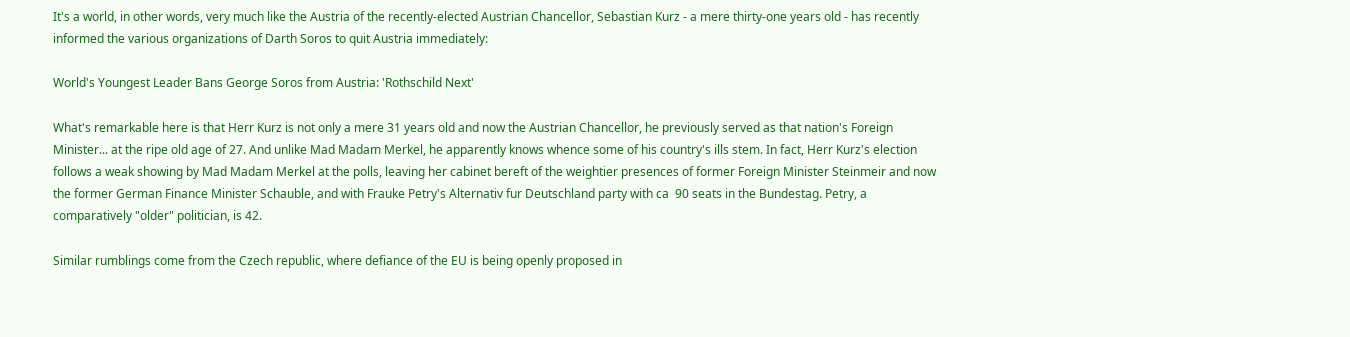It's a world, in other words, very much like the Austria of the recently-elected Austrian Chancellor, Sebastian Kurz - a mere thirty-one years old - has recently informed the various organizations of Darth Soros to quit Austria immediately:

World's Youngest Leader Bans George Soros from Austria: 'Rothschild Next'

What's remarkable here is that Herr Kurz is not only a mere 31 years old and now the Austrian Chancellor, he previously served as that nation's Foreign Minister... at the ripe old age of 27. And unlike Mad Madam Merkel, he apparently knows whence some of his country's ills stem. In fact, Herr Kurz's election follows a weak showing by Mad Madam Merkel at the polls, leaving her cabinet bereft of the weightier presences of former Foreign Minister Steinmeir and now the former German Finance Minister Schauble, and with Frauke Petry's Alternativ fur Deutschland party with ca  90 seats in the Bundestag. Petry, a comparatively "older" politician, is 42.

Similar rumblings come from the Czech republic, where defiance of the EU is being openly proposed in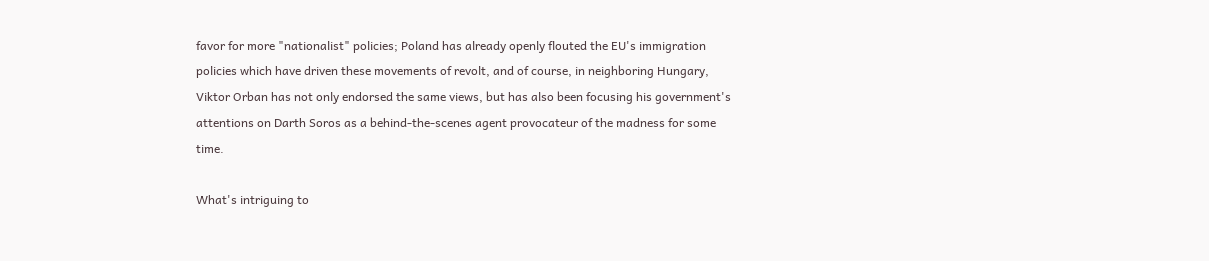favor for more "nationalist" policies; Poland has already openly flouted the EU's immigration policies which have driven these movements of revolt, and of course, in neighboring Hungary, Viktor Orban has not only endorsed the same views, but has also been focusing his government's attentions on Darth Soros as a behind-the-scenes agent provocateur of the madness for some time.

What's intriguing to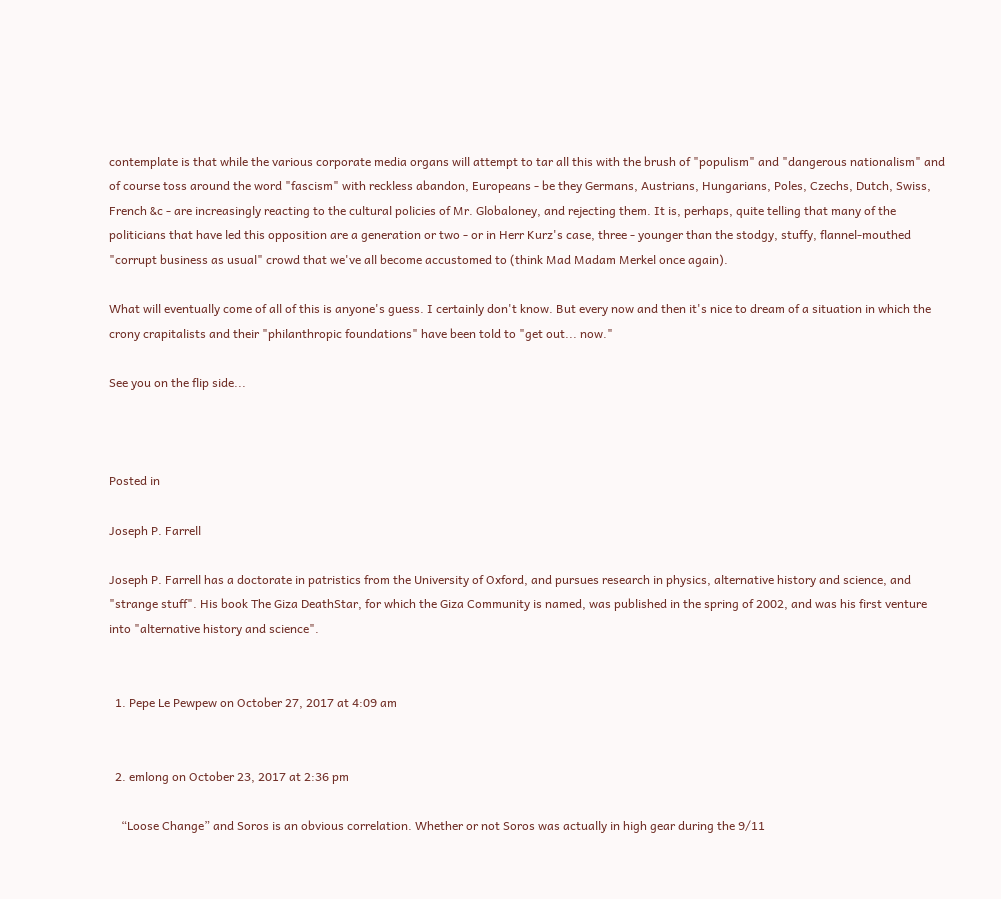contemplate is that while the various corporate media organs will attempt to tar all this with the brush of "populism" and "dangerous nationalism" and of course toss around the word "fascism" with reckless abandon, Europeans - be they Germans, Austrians, Hungarians, Poles, Czechs, Dutch, Swiss, French &c - are increasingly reacting to the cultural policies of Mr. Globaloney, and rejecting them. It is, perhaps, quite telling that many of the politicians that have led this opposition are a generation or two - or in Herr Kurz's case, three - younger than the stodgy, stuffy, flannel-mouthed "corrupt business as usual" crowd that we've all become accustomed to (think Mad Madam Merkel once again).

What will eventually come of all of this is anyone's guess. I certainly don't know. But every now and then it's nice to dream of a situation in which the crony crapitalists and their "philanthropic foundations" have been told to "get out... now."

See you on the flip side...



Posted in

Joseph P. Farrell

Joseph P. Farrell has a doctorate in patristics from the University of Oxford, and pursues research in physics, alternative history and science, and "strange stuff". His book The Giza DeathStar, for which the Giza Community is named, was published in the spring of 2002, and was his first venture into "alternative history and science".


  1. Pepe Le Pewpew on October 27, 2017 at 4:09 am


  2. emlong on October 23, 2017 at 2:36 pm

    “Loose Change” and Soros is an obvious correlation. Whether or not Soros was actually in high gear during the 9/11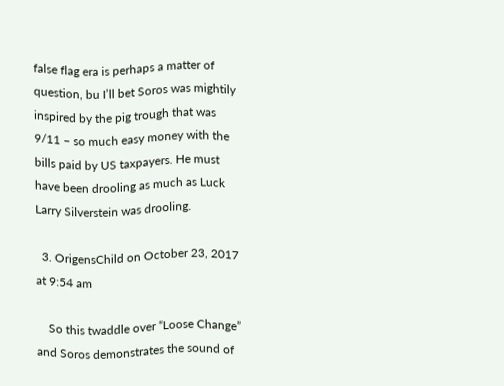false flag era is perhaps a matter of question, bu I’ll bet Soros was mightily inspired by the pig trough that was 9/11 – so much easy money with the bills paid by US taxpayers. He must have been drooling as much as Luck Larry Silverstein was drooling.

  3. OrigensChild on October 23, 2017 at 9:54 am

    So this twaddle over “Loose Change” and Soros demonstrates the sound of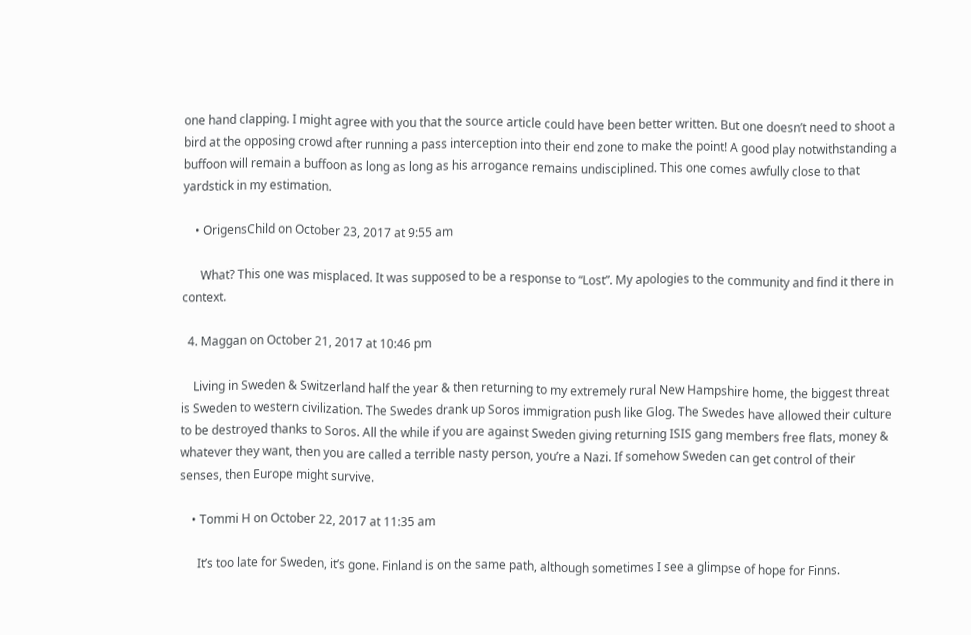one hand clapping. I might agree with you that the source article could have been better written. But one doesn’t need to shoot a bird at the opposing crowd after running a pass interception into their end zone to make the point! A good play notwithstanding a buffoon will remain a buffoon as long as long as his arrogance remains undisciplined. This one comes awfully close to that yardstick in my estimation.

    • OrigensChild on October 23, 2017 at 9:55 am

      What? This one was misplaced. It was supposed to be a response to “Lost”. My apologies to the community and find it there in context.

  4. Maggan on October 21, 2017 at 10:46 pm

    Living in Sweden & Switzerland half the year & then returning to my extremely rural New Hampshire home, the biggest threat is Sweden to western civilization. The Swedes drank up Soros immigration push like Glog. The Swedes have allowed their culture to be destroyed thanks to Soros. All the while if you are against Sweden giving returning ISIS gang members free flats, money & whatever they want, then you are called a terrible nasty person, you’re a Nazi. If somehow Sweden can get control of their senses, then Europe might survive.

    • Tommi H on October 22, 2017 at 11:35 am

      It’s too late for Sweden, it’s gone. Finland is on the same path, although sometimes I see a glimpse of hope for Finns.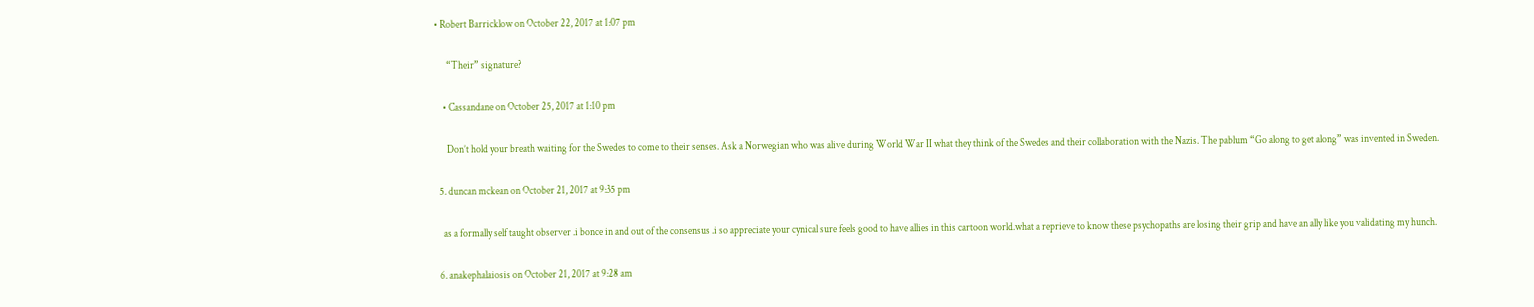• Robert Barricklow on October 22, 2017 at 1:07 pm

      “Their” signature?

    • Cassandane on October 25, 2017 at 1:10 pm

      Don’t hold your breath waiting for the Swedes to come to their senses. Ask a Norwegian who was alive during World War II what they think of the Swedes and their collaboration with the Nazis. The pablum “Go along to get along” was invented in Sweden.

  5. duncan mckean on October 21, 2017 at 9:35 pm

    as a formally self taught observer .i bonce in and out of the consensus .i so appreciate your cynical sure feels good to have allies in this cartoon world.what a reprieve to know these psychopaths are losing their grip and have an ally like you validating my hunch.

  6. anakephalaiosis on October 21, 2017 at 9:28 am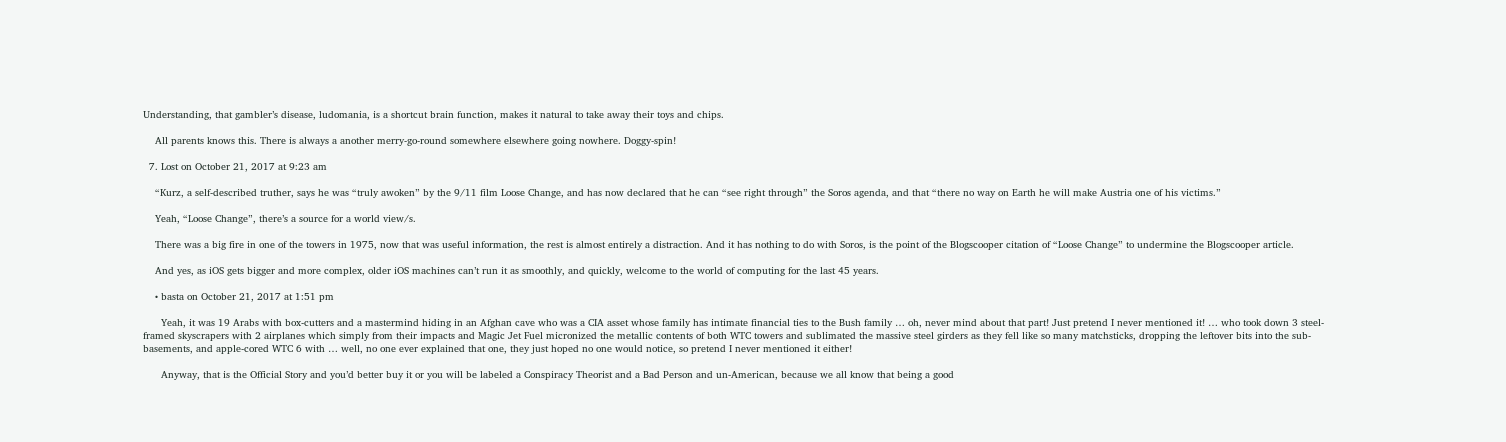Understanding, that gambler’s disease, ludomania, is a shortcut brain function, makes it natural to take away their toys and chips.

    All parents knows this. There is always a another merry-go-round somewhere elsewhere going nowhere. Doggy-spin!

  7. Lost on October 21, 2017 at 9:23 am

    “Kurz, a self-described truther, says he was “truly awoken” by the 9/11 film Loose Change, and has now declared that he can “see right through” the Soros agenda, and that “there no way on Earth he will make Austria one of his victims.”

    Yeah, “Loose Change”, there’s a source for a world view/s.

    There was a big fire in one of the towers in 1975, now that was useful information, the rest is almost entirely a distraction. And it has nothing to do with Soros, is the point of the Blogscooper citation of “Loose Change” to undermine the Blogscooper article.

    And yes, as iOS gets bigger and more complex, older iOS machines can’t run it as smoothly, and quickly, welcome to the world of computing for the last 45 years.

    • basta on October 21, 2017 at 1:51 pm

      Yeah, it was 19 Arabs with box-cutters and a mastermind hiding in an Afghan cave who was a CIA asset whose family has intimate financial ties to the Bush family … oh, never mind about that part! Just pretend I never mentioned it! … who took down 3 steel-framed skyscrapers with 2 airplanes which simply from their impacts and Magic Jet Fuel micronized the metallic contents of both WTC towers and sublimated the massive steel girders as they fell like so many matchsticks, dropping the leftover bits into the sub-basements, and apple-cored WTC 6 with … well, no one ever explained that one, they just hoped no one would notice, so pretend I never mentioned it either!

      Anyway, that is the Official Story and you’d better buy it or you will be labeled a Conspiracy Theorist and a Bad Person and un-American, because we all know that being a good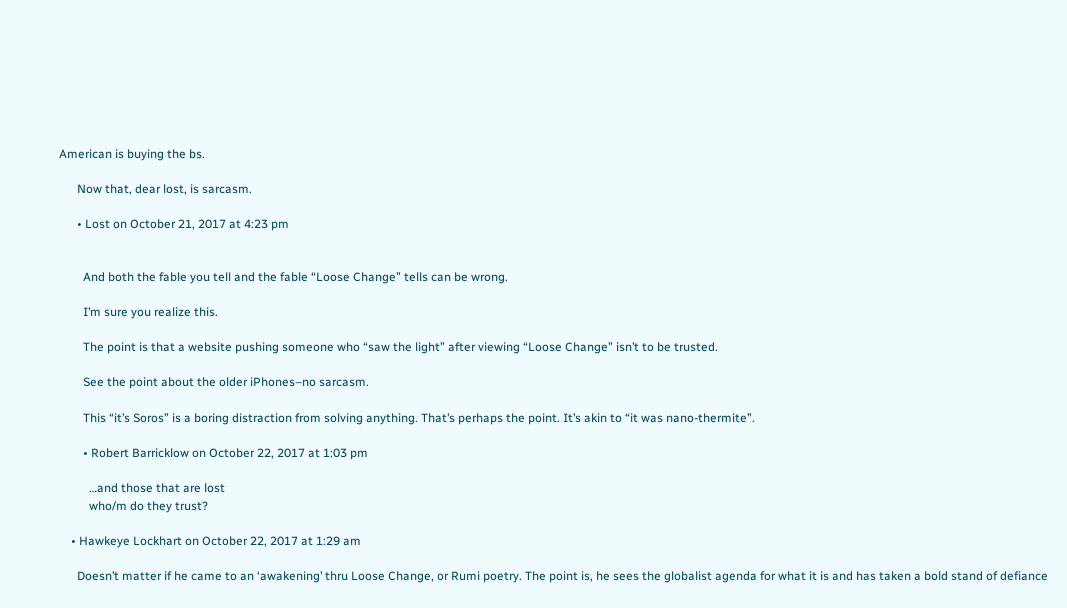American is buying the bs.

      Now that, dear lost, is sarcasm.

      • Lost on October 21, 2017 at 4:23 pm


        And both the fable you tell and the fable “Loose Change” tells can be wrong.

        I’m sure you realize this.

        The point is that a website pushing someone who “saw the light” after viewing “Loose Change” isn’t to be trusted.

        See the point about the older iPhones–no sarcasm.

        This “it’s Soros” is a boring distraction from solving anything. That’s perhaps the point. It’s akin to “it was nano-thermite”.

        • Robert Barricklow on October 22, 2017 at 1:03 pm

          …and those that are lost
          who/m do they trust?

    • Hawkeye Lockhart on October 22, 2017 at 1:29 am

      Doesn’t matter if he came to an ‘awakening’ thru Loose Change, or Rumi poetry. The point is, he sees the globalist agenda for what it is and has taken a bold stand of defiance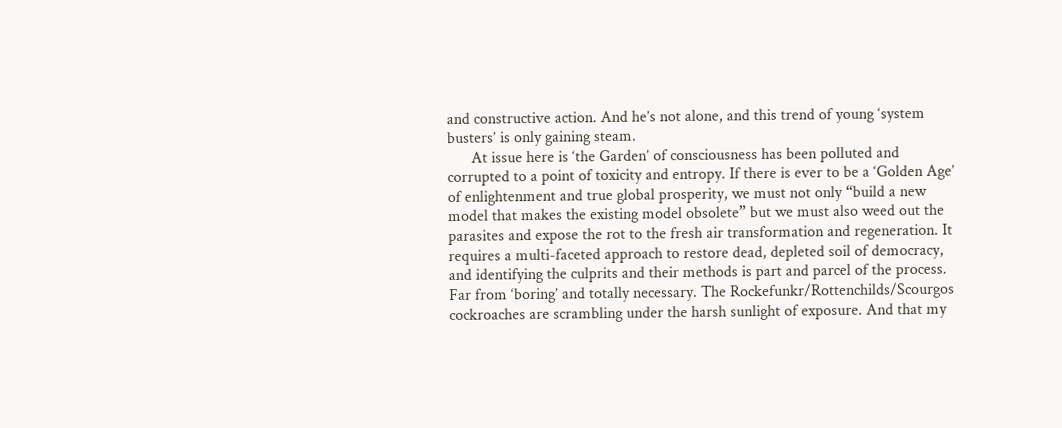and constructive action. And he’s not alone, and this trend of young ‘system busters’ is only gaining steam.
      At issue here is ‘the Garden’ of consciousness has been polluted and corrupted to a point of toxicity and entropy. If there is ever to be a ‘Golden Age’ of enlightenment and true global prosperity, we must not only “build a new model that makes the existing model obsolete” but we must also weed out the parasites and expose the rot to the fresh air transformation and regeneration. It requires a multi-faceted approach to restore dead, depleted soil of democracy, and identifying the culprits and their methods is part and parcel of the process. Far from ‘boring’ and totally necessary. The Rockefunkr/Rottenchilds/Scourgos cockroaches are scrambling under the harsh sunlight of exposure. And that my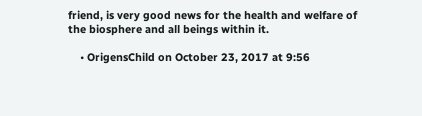friend, is very good news for the health and welfare of the biosphere and all beings within it.

    • OrigensChild on October 23, 2017 at 9:56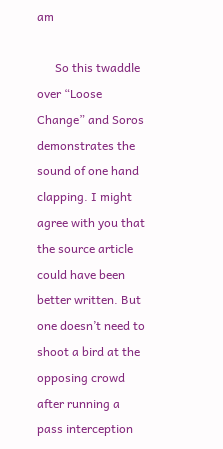am

      So this twaddle over “Loose Change” and Soros demonstrates the sound of one hand clapping. I might agree with you that the source article could have been better written. But one doesn’t need to shoot a bird at the opposing crowd after running a pass interception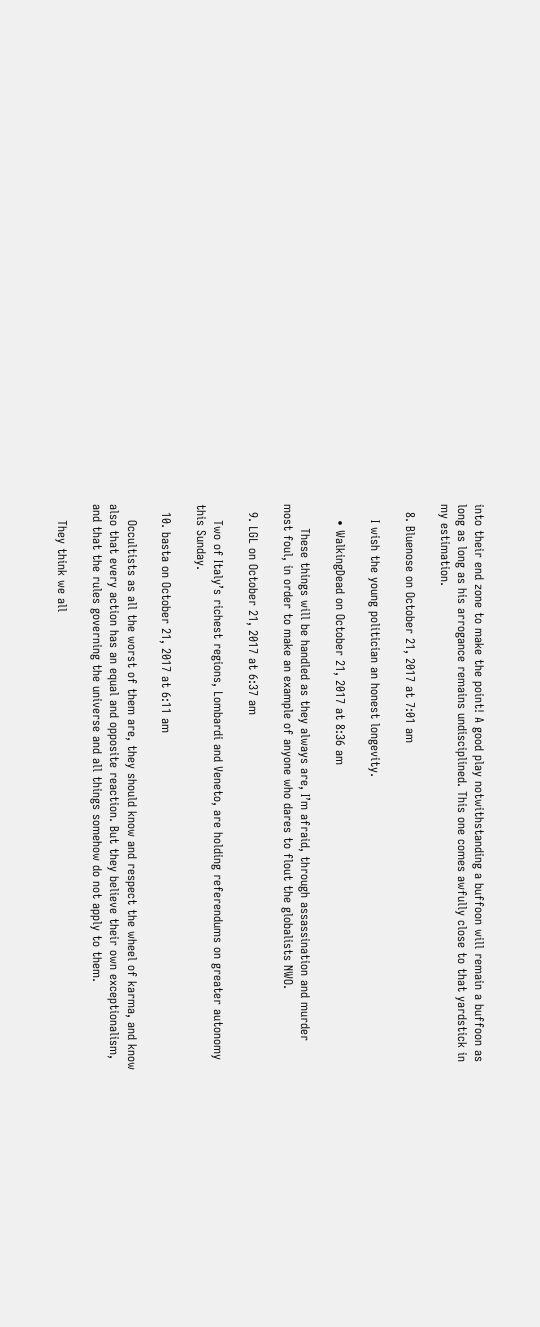into their end zone to make the point! A good play notwithstanding a buffoon will remain a buffoon as long as long as his arrogance remains undisciplined. This one comes awfully close to that yardstick in my estimation.

  8. Bluenose on October 21, 2017 at 7:01 am

    I wish the young politician an honest longevity.

    • WalkingDead on October 21, 2017 at 8:36 am

      These things will be handled as they always are, I’m afraid, through assassination and murder most foul, in order to make an example of anyone who dares to flout the globalists NWO.

  9. LGL on October 21, 2017 at 6:37 am

    Two of Italy’s richest regions, Lombardi and Veneto, are holding referendums on greater autonomy this Sunday.

  10. basta on October 21, 2017 at 6:11 am

    Occultists as all the worst of them are, they should know and respect the wheel of karma, and know also that every action has an equal and opposite reaction. But they believe their own exceptionalism, and that the rules governing the universe and all things somehow do not apply to them.

    They think we all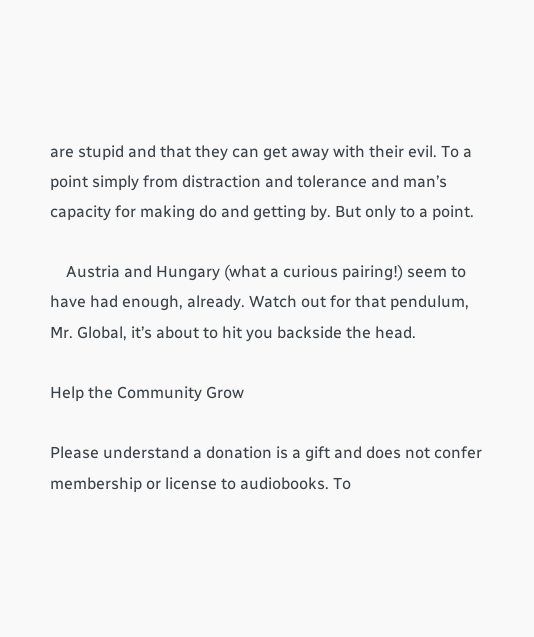are stupid and that they can get away with their evil. To a point simply from distraction and tolerance and man’s capacity for making do and getting by. But only to a point.

    Austria and Hungary (what a curious pairing!) seem to have had enough, already. Watch out for that pendulum, Mr. Global, it’s about to hit you backside the head.

Help the Community Grow

Please understand a donation is a gift and does not confer membership or license to audiobooks. To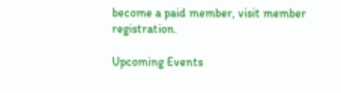become a paid member, visit member registration.

Upcoming Events